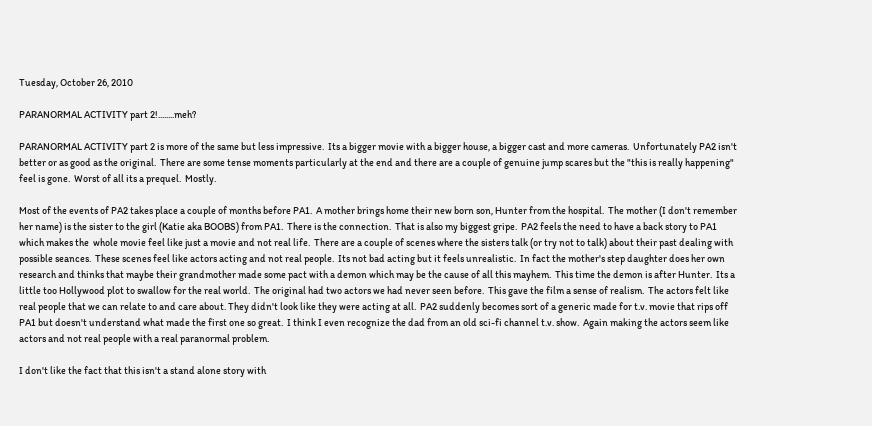Tuesday, October 26, 2010

PARANORMAL ACTIVITY part 2!........meh?

PARANORMAL ACTIVITY part 2 is more of the same but less impressive.  Its a bigger movie with a bigger house, a bigger cast and more cameras.  Unfortunately PA2 isn't better or as good as the original.  There are some tense moments particularly at the end and there are a couple of genuine jump scares but the "this is really happening" feel is gone.  Worst of all its a prequel.  Mostly.

Most of the events of PA2 takes place a couple of months before PA1.  A mother brings home their new born son, Hunter from the hospital.  The mother (I don't remember her name) is the sister to the girl (Katie aka BOOBS) from PA1.  There is the connection.  That is also my biggest gripe.  PA2 feels the need to have a back story to PA1 which makes the  whole movie feel like just a movie and not real life.  There are a couple of scenes where the sisters talk (or try not to talk) about their past dealing with possible seances.  These scenes feel like actors acting and not real people.  Its not bad acting but it feels unrealistic.  In fact the mother's step daughter does her own research and thinks that maybe their grandmother made some pact with a demon which may be the cause of all this mayhem.  This time the demon is after Hunter.  Its a little too Hollywood plot to swallow for the real world.  The original had two actors we had never seen before.  This gave the film a sense of realism.  The actors felt like real people that we can relate to and care about. They didn't look like they were acting at all.  PA2 suddenly becomes sort of a generic made for t.v. movie that rips off PA1 but doesn't understand what made the first one so great.  I think I even recognize the dad from an old sci-fi channel t.v. show.  Again making the actors seem like actors and not real people with a real paranormal problem.

I don't like the fact that this isn't a stand alone story with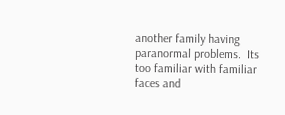another family having paranormal problems.  Its too familiar with familiar faces and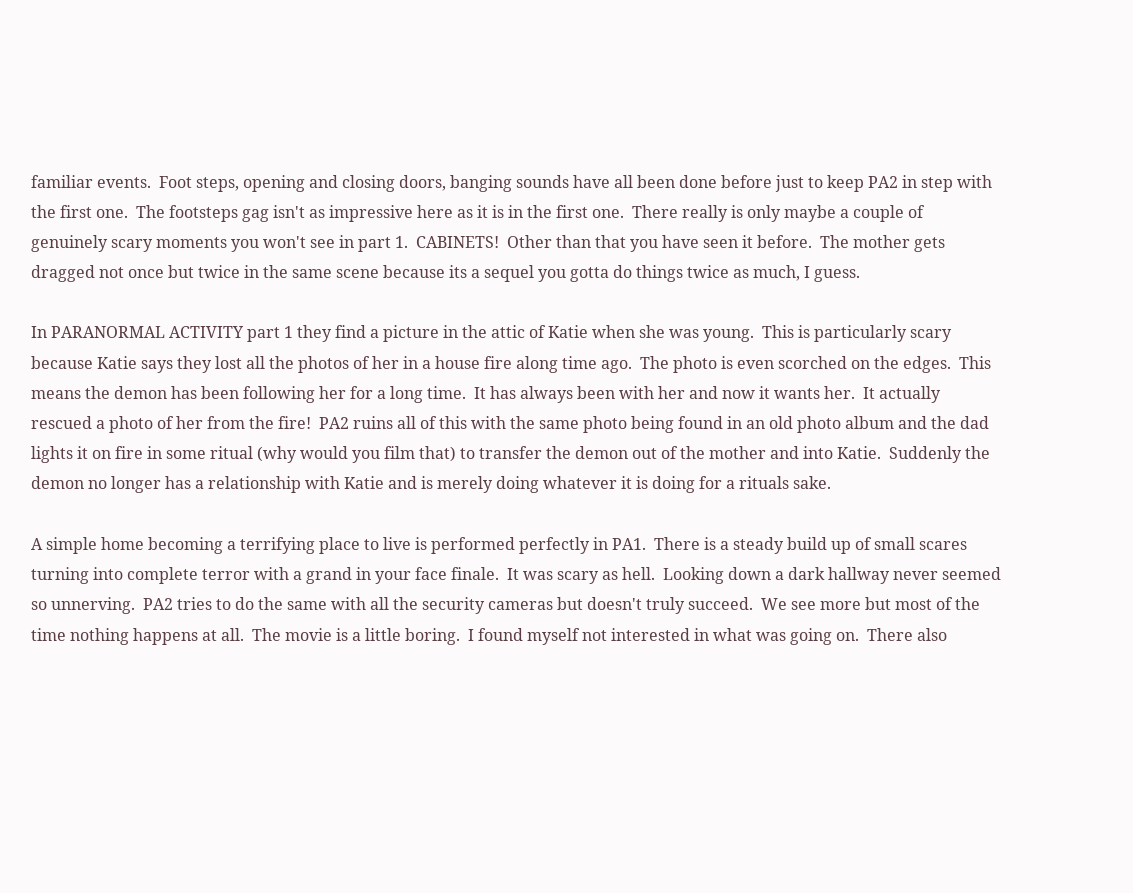familiar events.  Foot steps, opening and closing doors, banging sounds have all been done before just to keep PA2 in step with the first one.  The footsteps gag isn't as impressive here as it is in the first one.  There really is only maybe a couple of genuinely scary moments you won't see in part 1.  CABINETS!  Other than that you have seen it before.  The mother gets dragged not once but twice in the same scene because its a sequel you gotta do things twice as much, I guess.

In PARANORMAL ACTIVITY part 1 they find a picture in the attic of Katie when she was young.  This is particularly scary because Katie says they lost all the photos of her in a house fire along time ago.  The photo is even scorched on the edges.  This means the demon has been following her for a long time.  It has always been with her and now it wants her.  It actually rescued a photo of her from the fire!  PA2 ruins all of this with the same photo being found in an old photo album and the dad lights it on fire in some ritual (why would you film that) to transfer the demon out of the mother and into Katie.  Suddenly the demon no longer has a relationship with Katie and is merely doing whatever it is doing for a rituals sake.

A simple home becoming a terrifying place to live is performed perfectly in PA1.  There is a steady build up of small scares turning into complete terror with a grand in your face finale.  It was scary as hell.  Looking down a dark hallway never seemed so unnerving.  PA2 tries to do the same with all the security cameras but doesn't truly succeed.  We see more but most of the time nothing happens at all.  The movie is a little boring.  I found myself not interested in what was going on.  There also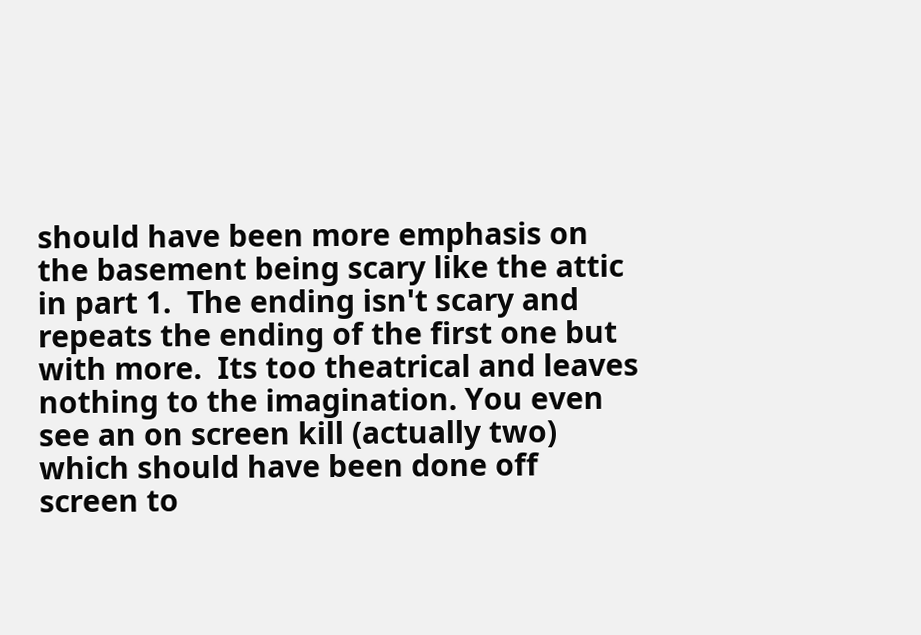should have been more emphasis on the basement being scary like the attic in part 1.  The ending isn't scary and repeats the ending of the first one but with more.  Its too theatrical and leaves nothing to the imagination. You even see an on screen kill (actually two) which should have been done off screen to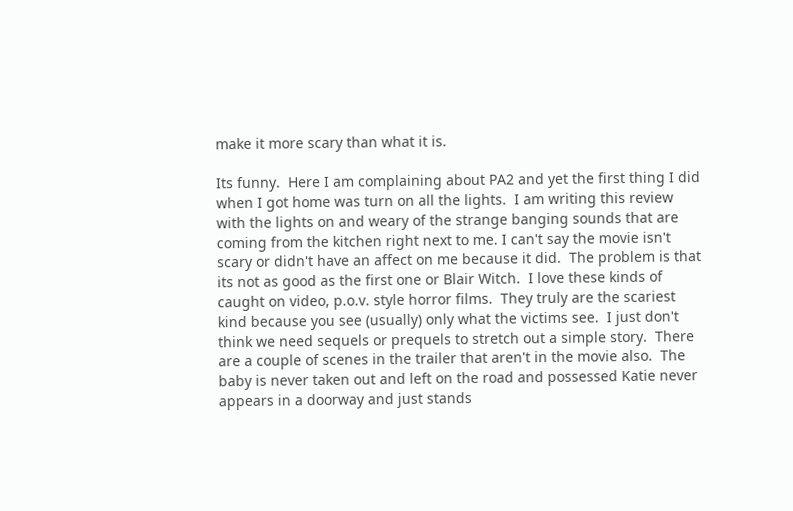make it more scary than what it is.

Its funny.  Here I am complaining about PA2 and yet the first thing I did when I got home was turn on all the lights.  I am writing this review with the lights on and weary of the strange banging sounds that are coming from the kitchen right next to me. I can't say the movie isn't scary or didn't have an affect on me because it did.  The problem is that its not as good as the first one or Blair Witch.  I love these kinds of caught on video, p.o.v. style horror films.  They truly are the scariest kind because you see (usually) only what the victims see.  I just don't think we need sequels or prequels to stretch out a simple story.  There are a couple of scenes in the trailer that aren't in the movie also.  The baby is never taken out and left on the road and possessed Katie never appears in a doorway and just stands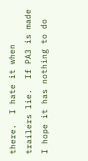there.  I hate it when trailers lie.  If PA3 is made I hope it has nothing to do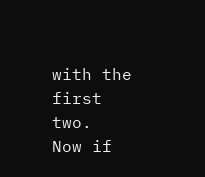with the first two.  Now if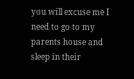you will excuse me I need to go to my parents house and sleep in their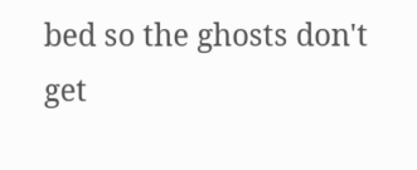bed so the ghosts don't get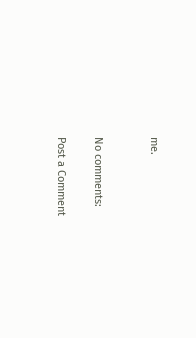me.


No comments:

Post a Comment